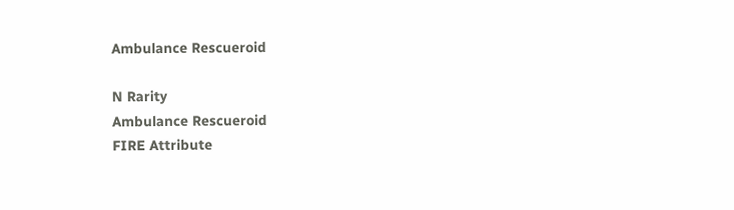Ambulance Rescueroid

N Rarity
Ambulance Rescueroid
FIRE Attribute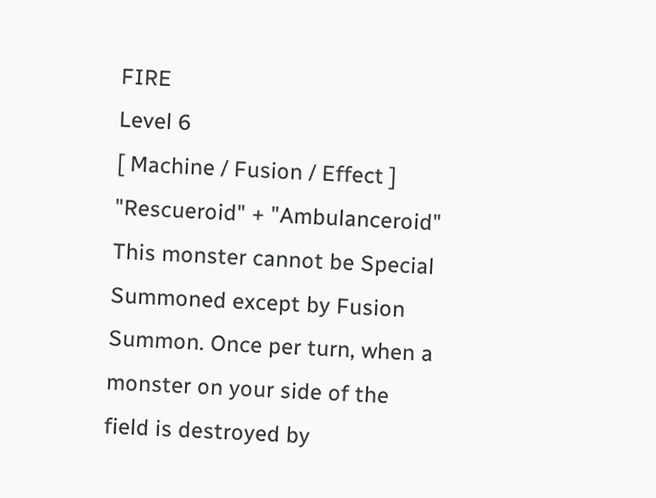FIRE
Level 6
[ Machine / Fusion / Effect ] "Rescueroid" + "Ambulanceroid" This monster cannot be Special Summoned except by Fusion Summon. Once per turn, when a monster on your side of the field is destroyed by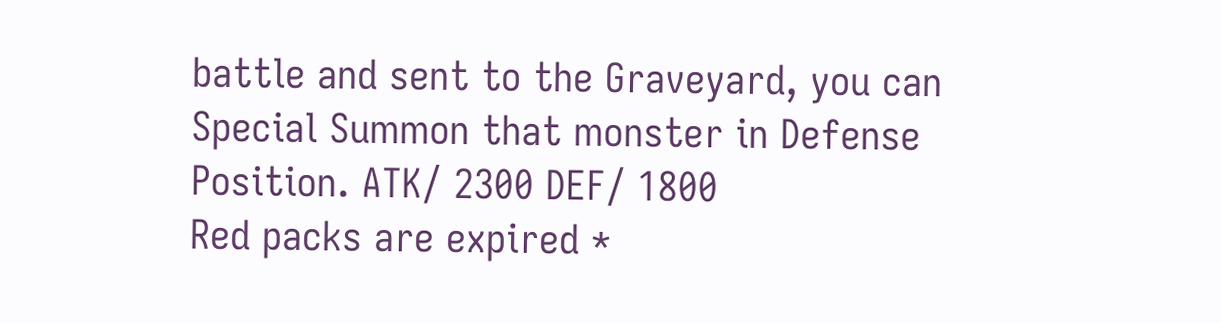battle and sent to the Graveyard, you can Special Summon that monster in Defense Position. ATK/ 2300 DEF/ 1800
Red packs are expired *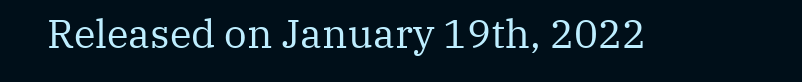Released on January 19th, 2022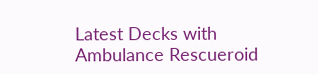Latest Decks with Ambulance Rescueroid